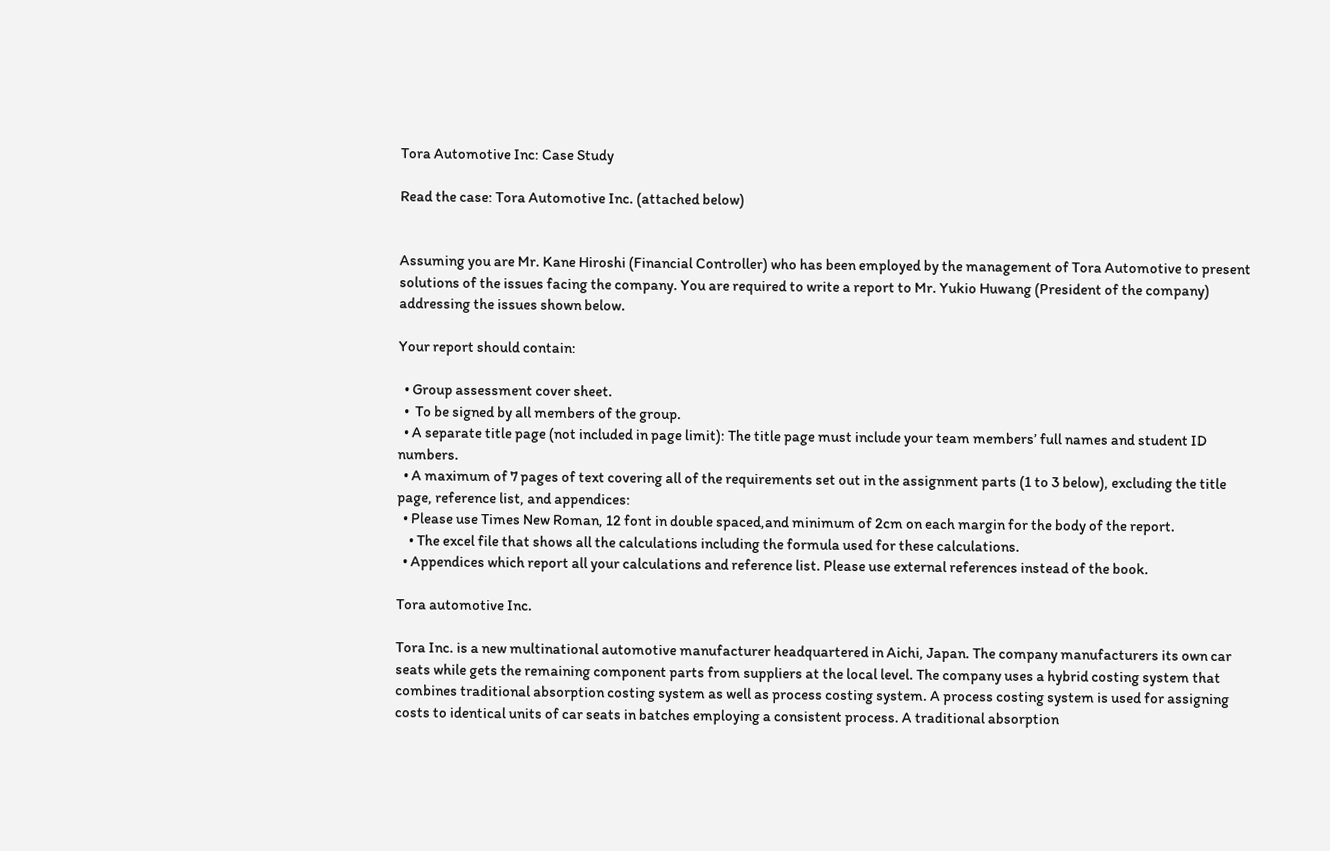Tora Automotive Inc: Case Study

Read the case: Tora Automotive Inc. (attached below)


Assuming you are Mr. Kane Hiroshi (Financial Controller) who has been employed by the management of Tora Automotive to present solutions of the issues facing the company. You are required to write a report to Mr. Yukio Huwang (President of the company) addressing the issues shown below.

Your report should contain:

  • Group assessment cover sheet.
  •  To be signed by all members of the group.
  • A separate title page (not included in page limit): The title page must include your team members’ full names and student ID numbers.
  • A maximum of 7 pages of text covering all of the requirements set out in the assignment parts (1 to 3 below), excluding the title page, reference list, and appendices:
  • Please use Times New Roman, 12 font in double spaced,and minimum of 2cm on each margin for the body of the report.
    • The excel file that shows all the calculations including the formula used for these calculations.
  • Appendices which report all your calculations and reference list. Please use external references instead of the book.

Tora automotive Inc.

Tora Inc. is a new multinational automotive manufacturer headquartered in Aichi, Japan. The company manufacturers its own car seats while gets the remaining component parts from suppliers at the local level. The company uses a hybrid costing system that combines traditional absorption costing system as well as process costing system. A process costing system is used for assigning costs to identical units of car seats in batches employing a consistent process. A traditional absorption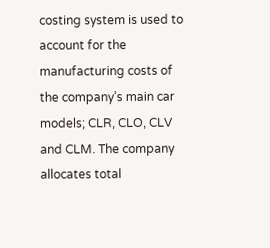costing system is used to account for the manufacturing costs of the company’s main car models; CLR, CLO, CLV and CLM. The company allocates total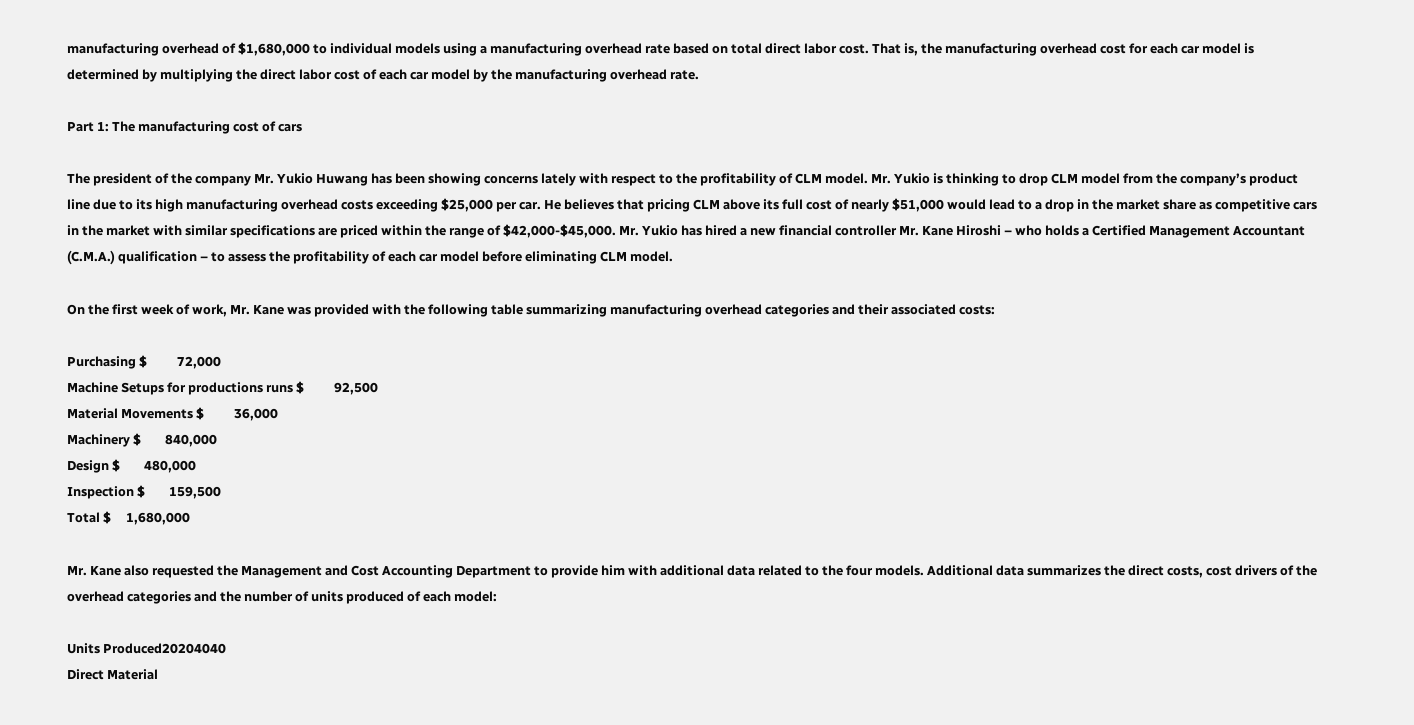manufacturing overhead of $1,680,000 to individual models using a manufacturing overhead rate based on total direct labor cost. That is, the manufacturing overhead cost for each car model is determined by multiplying the direct labor cost of each car model by the manufacturing overhead rate.

Part 1: The manufacturing cost of cars

The president of the company Mr. Yukio Huwang has been showing concerns lately with respect to the profitability of CLM model. Mr. Yukio is thinking to drop CLM model from the company’s product line due to its high manufacturing overhead costs exceeding $25,000 per car. He believes that pricing CLM above its full cost of nearly $51,000 would lead to a drop in the market share as competitive cars in the market with similar specifications are priced within the range of $42,000-$45,000. Mr. Yukio has hired a new financial controller Mr. Kane Hiroshi – who holds a Certified Management Accountant (C.M.A.) qualification – to assess the profitability of each car model before eliminating CLM model.

On the first week of work, Mr. Kane was provided with the following table summarizing manufacturing overhead categories and their associated costs:

Purchasing $          72,000
Machine Setups for productions runs $          92,500
Material Movements $          36,000
Machinery $        840,000
Design $        480,000
Inspection $        159,500
Total $     1,680,000

Mr. Kane also requested the Management and Cost Accounting Department to provide him with additional data related to the four models. Additional data summarizes the direct costs, cost drivers of the overhead categories and the number of units produced of each model:

Units Produced20204040
Direct Material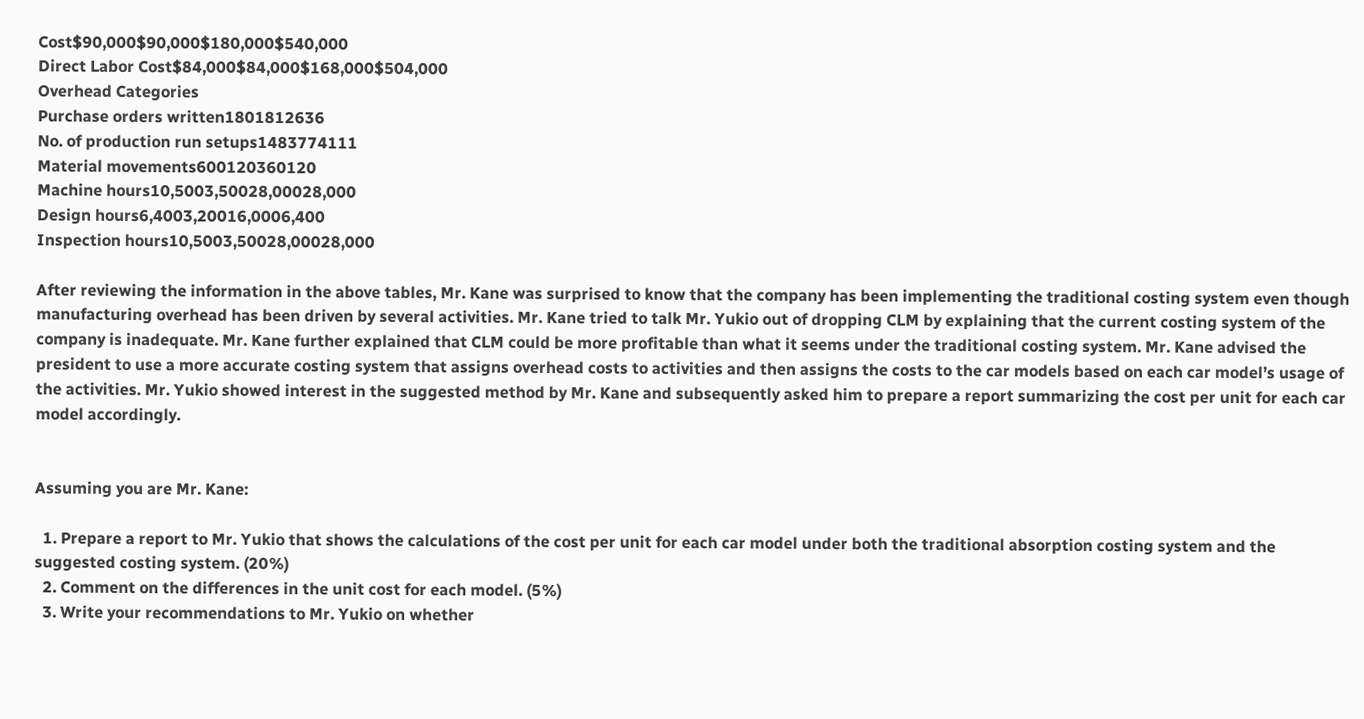Cost$90,000$90,000$180,000$540,000
Direct Labor Cost$84,000$84,000$168,000$504,000
Overhead Categories
Purchase orders written1801812636
No. of production run setups1483774111
Material movements600120360120
Machine hours10,5003,50028,00028,000
Design hours6,4003,20016,0006,400
Inspection hours10,5003,50028,00028,000

After reviewing the information in the above tables, Mr. Kane was surprised to know that the company has been implementing the traditional costing system even though manufacturing overhead has been driven by several activities. Mr. Kane tried to talk Mr. Yukio out of dropping CLM by explaining that the current costing system of the company is inadequate. Mr. Kane further explained that CLM could be more profitable than what it seems under the traditional costing system. Mr. Kane advised the president to use a more accurate costing system that assigns overhead costs to activities and then assigns the costs to the car models based on each car model’s usage of the activities. Mr. Yukio showed interest in the suggested method by Mr. Kane and subsequently asked him to prepare a report summarizing the cost per unit for each car model accordingly.


Assuming you are Mr. Kane:

  1. Prepare a report to Mr. Yukio that shows the calculations of the cost per unit for each car model under both the traditional absorption costing system and the suggested costing system. (20%)
  2. Comment on the differences in the unit cost for each model. (5%)
  3. Write your recommendations to Mr. Yukio on whether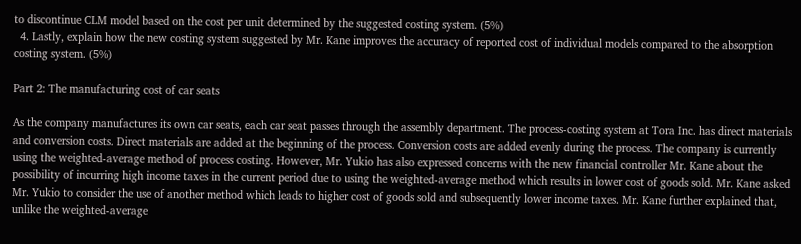to discontinue CLM model based on the cost per unit determined by the suggested costing system. (5%)
  4. Lastly, explain how the new costing system suggested by Mr. Kane improves the accuracy of reported cost of individual models compared to the absorption costing system. (5%)

Part 2: The manufacturing cost of car seats

As the company manufactures its own car seats, each car seat passes through the assembly department. The process-costing system at Tora Inc. has direct materials and conversion costs. Direct materials are added at the beginning of the process. Conversion costs are added evenly during the process. The company is currently using the weighted-average method of process costing. However, Mr. Yukio has also expressed concerns with the new financial controller Mr. Kane about the possibility of incurring high income taxes in the current period due to using the weighted-average method which results in lower cost of goods sold. Mr. Kane asked Mr. Yukio to consider the use of another method which leads to higher cost of goods sold and subsequently lower income taxes. Mr. Kane further explained that, unlike the weighted-average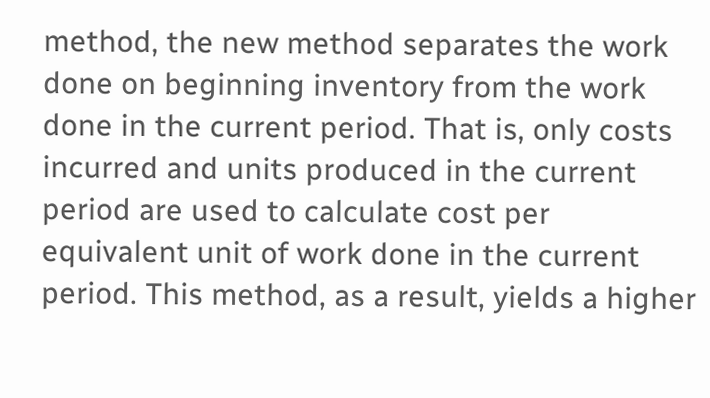method, the new method separates the work done on beginning inventory from the work done in the current period. That is, only costs incurred and units produced in the current period are used to calculate cost per equivalent unit of work done in the current period. This method, as a result, yields a higher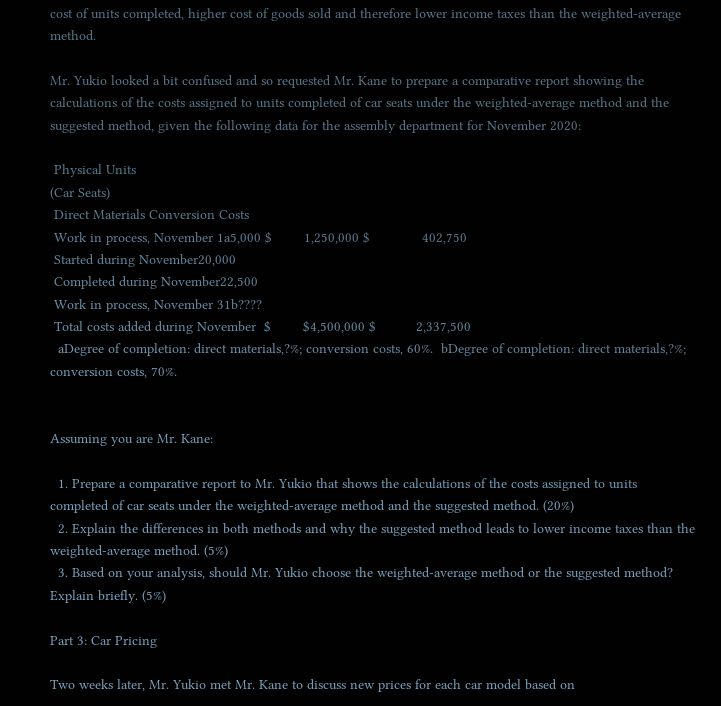cost of units completed, higher cost of goods sold and therefore lower income taxes than the weighted-average method.

Mr. Yukio looked a bit confused and so requested Mr. Kane to prepare a comparative report showing the calculations of the costs assigned to units completed of car seats under the weighted-average method and the suggested method, given the following data for the assembly department for November 2020:

 Physical Units
(Car Seats)
 Direct Materials Conversion Costs
 Work in process, November 1a5,000 $        1,250,000 $             402,750
 Started during November20,000
 Completed during November22,500
 Work in process, November 31b????
 Total costs added during November  $        $4,500,000 $          2,337,500
  aDegree of completion: direct materials,?%; conversion costs, 60%.  bDegree of completion: direct materials,?%; conversion costs, 70%.


Assuming you are Mr. Kane:

  1. Prepare a comparative report to Mr. Yukio that shows the calculations of the costs assigned to units completed of car seats under the weighted-average method and the suggested method. (20%)
  2. Explain the differences in both methods and why the suggested method leads to lower income taxes than the weighted-average method. (5%)
  3. Based on your analysis, should Mr. Yukio choose the weighted-average method or the suggested method? Explain briefly. (5%)

Part 3: Car Pricing

Two weeks later, Mr. Yukio met Mr. Kane to discuss new prices for each car model based on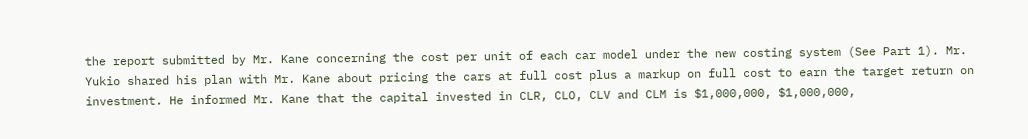the report submitted by Mr. Kane concerning the cost per unit of each car model under the new costing system (See Part 1). Mr. Yukio shared his plan with Mr. Kane about pricing the cars at full cost plus a markup on full cost to earn the target return on investment. He informed Mr. Kane that the capital invested in CLR, CLO, CLV and CLM is $1,000,000, $1,000,000,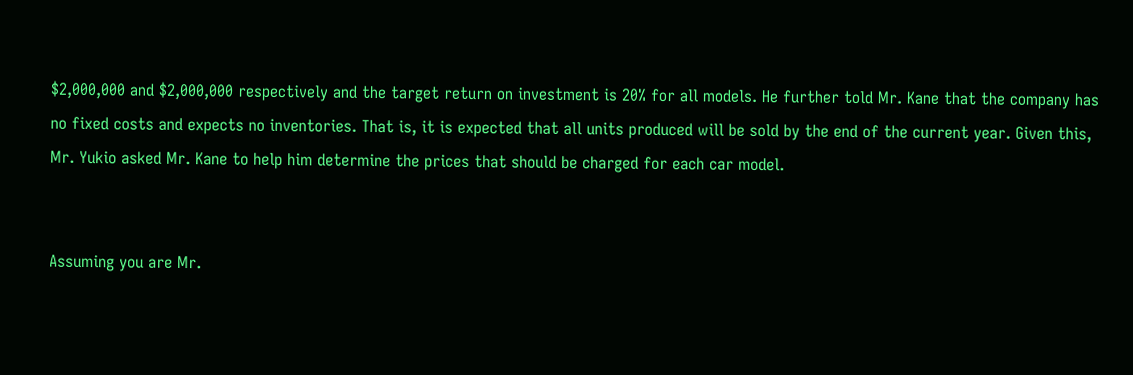$2,000,000 and $2,000,000 respectively and the target return on investment is 20% for all models. He further told Mr. Kane that the company has no fixed costs and expects no inventories. That is, it is expected that all units produced will be sold by the end of the current year. Given this, Mr. Yukio asked Mr. Kane to help him determine the prices that should be charged for each car model.


Assuming you are Mr.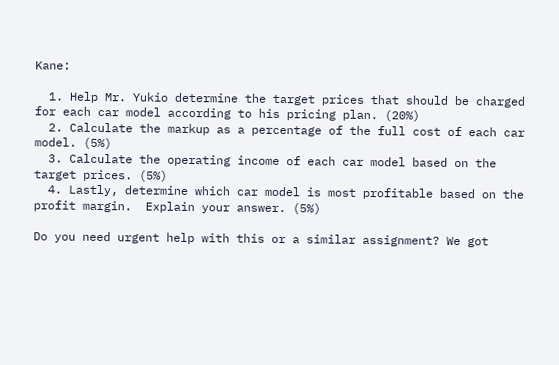Kane:

  1. Help Mr. Yukio determine the target prices that should be charged for each car model according to his pricing plan. (20%)
  2. Calculate the markup as a percentage of the full cost of each car model. (5%)
  3. Calculate the operating income of each car model based on the target prices. (5%)
  4. Lastly, determine which car model is most profitable based on the profit margin.  Explain your answer. (5%)

Do you need urgent help with this or a similar assignment? We got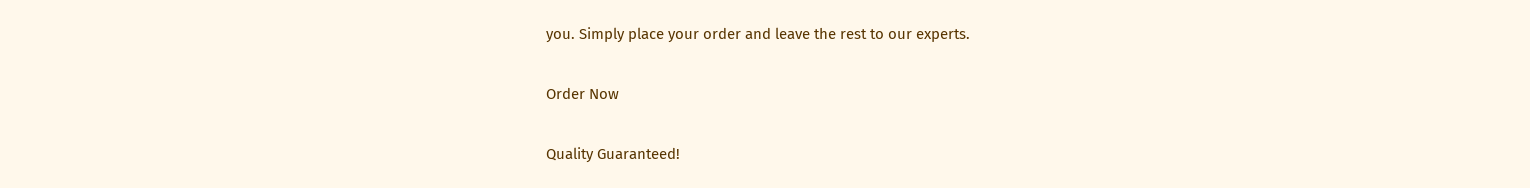you. Simply place your order and leave the rest to our experts.

Order Now

Quality Guaranteed!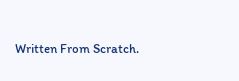Written From Scratch.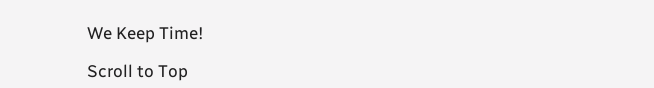We Keep Time!

Scroll to Top